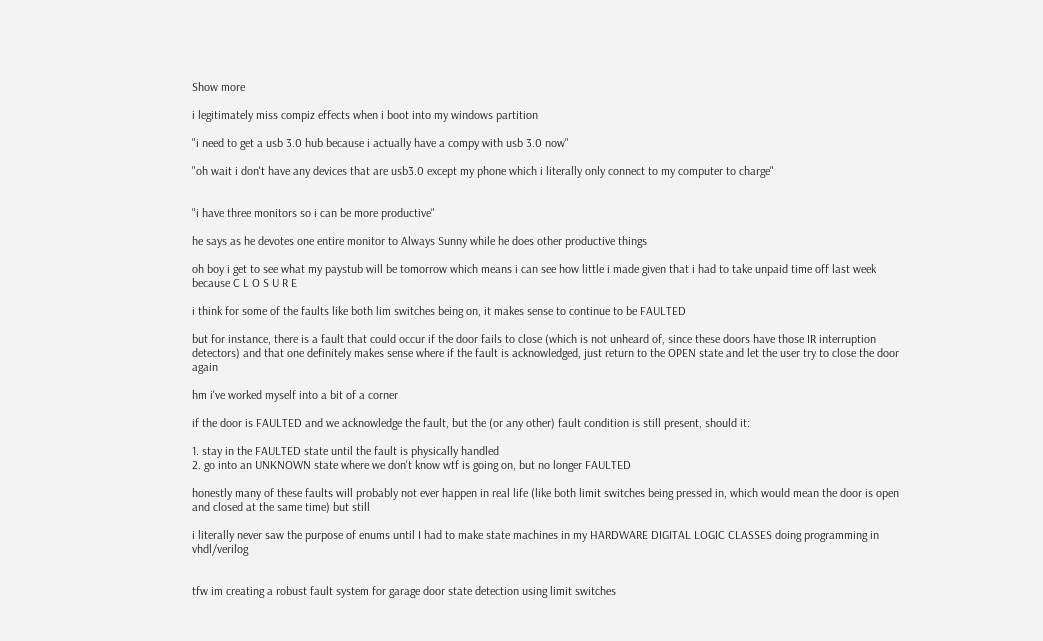Show more

i legitimately miss compiz effects when i boot into my windows partition

"i need to get a usb 3.0 hub because i actually have a compy with usb 3.0 now"

"oh wait i don't have any devices that are usb3.0 except my phone which i literally only connect to my computer to charge"


"i have three monitors so i can be more productive"

he says as he devotes one entire monitor to Always Sunny while he does other productive things

oh boy i get to see what my paystub will be tomorrow which means i can see how little i made given that i had to take unpaid time off last week because C L O S U R E

i think for some of the faults like both lim switches being on, it makes sense to continue to be FAULTED

but for instance, there is a fault that could occur if the door fails to close (which is not unheard of, since these doors have those IR interruption detectors) and that one definitely makes sense where if the fault is acknowledged, just return to the OPEN state and let the user try to close the door again

hm i've worked myself into a bit of a corner

if the door is FAULTED and we acknowledge the fault, but the (or any other) fault condition is still present, should it:

1. stay in the FAULTED state until the fault is physically handled
2. go into an UNKNOWN state where we don't know wtf is going on, but no longer FAULTED

honestly many of these faults will probably not ever happen in real life (like both limit switches being pressed in, which would mean the door is open and closed at the same time) but still

i literally never saw the purpose of enums until I had to make state machines in my HARDWARE DIGITAL LOGIC CLASSES doing programming in vhdl/verilog


tfw im creating a robust fault system for garage door state detection using limit switches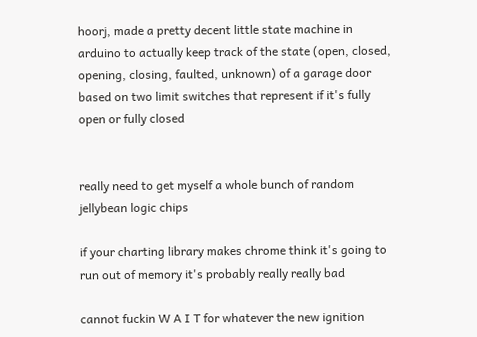hoorj, made a pretty decent little state machine in arduino to actually keep track of the state (open, closed, opening, closing, faulted, unknown) of a garage door based on two limit switches that represent if it's fully open or fully closed


really need to get myself a whole bunch of random jellybean logic chips

if your charting library makes chrome think it's going to run out of memory it's probably really really bad

cannot fuckin W A I T for whatever the new ignition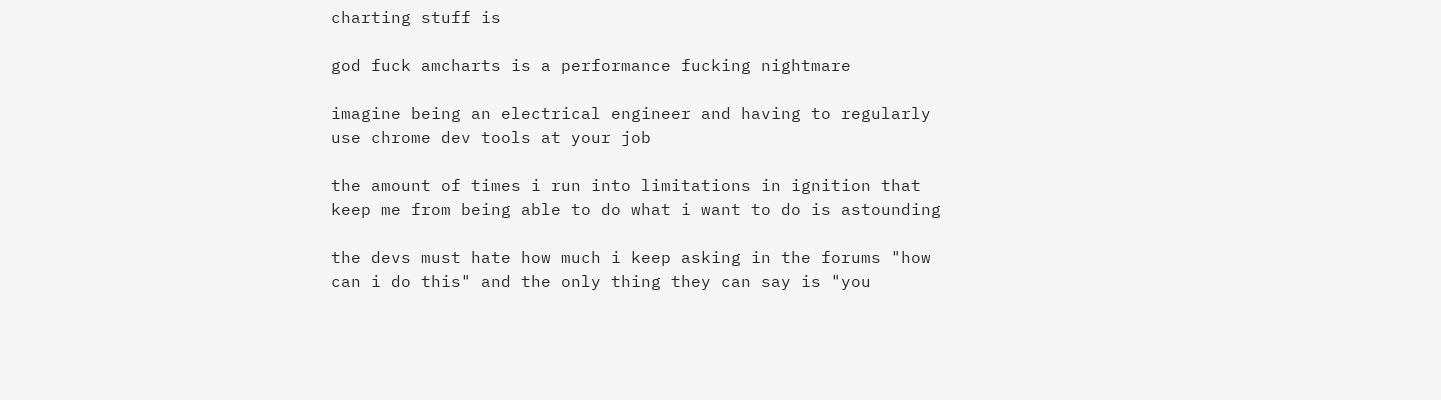charting stuff is

god fuck amcharts is a performance fucking nightmare

imagine being an electrical engineer and having to regularly use chrome dev tools at your job

the amount of times i run into limitations in ignition that keep me from being able to do what i want to do is astounding

the devs must hate how much i keep asking in the forums "how can i do this" and the only thing they can say is "you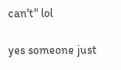can't" lol

yes someone just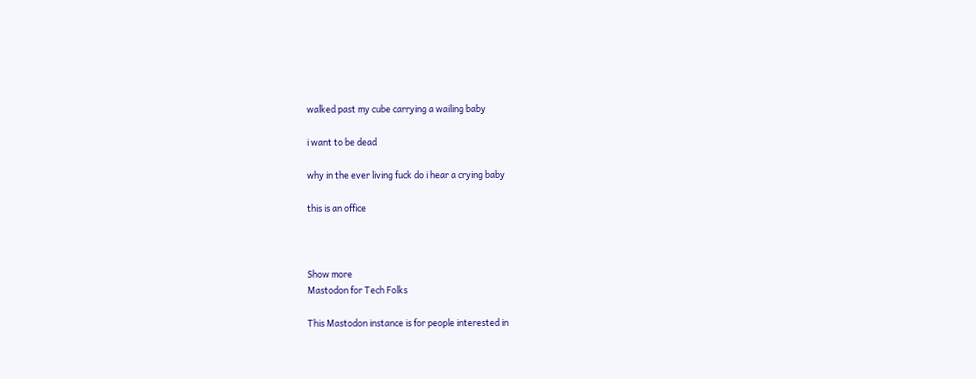walked past my cube carrying a wailing baby

i want to be dead

why in the ever living fuck do i hear a crying baby

this is an office



Show more
Mastodon for Tech Folks

This Mastodon instance is for people interested in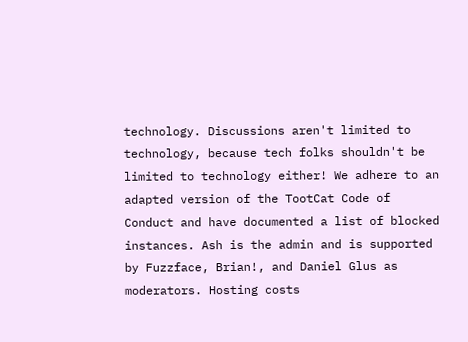technology. Discussions aren't limited to technology, because tech folks shouldn't be limited to technology either! We adhere to an adapted version of the TootCat Code of Conduct and have documented a list of blocked instances. Ash is the admin and is supported by Fuzzface, Brian!, and Daniel Glus as moderators. Hosting costs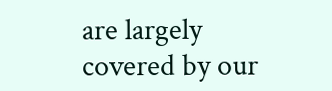are largely covered by our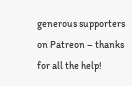generous supporters on Patreon – thanks for all the help!